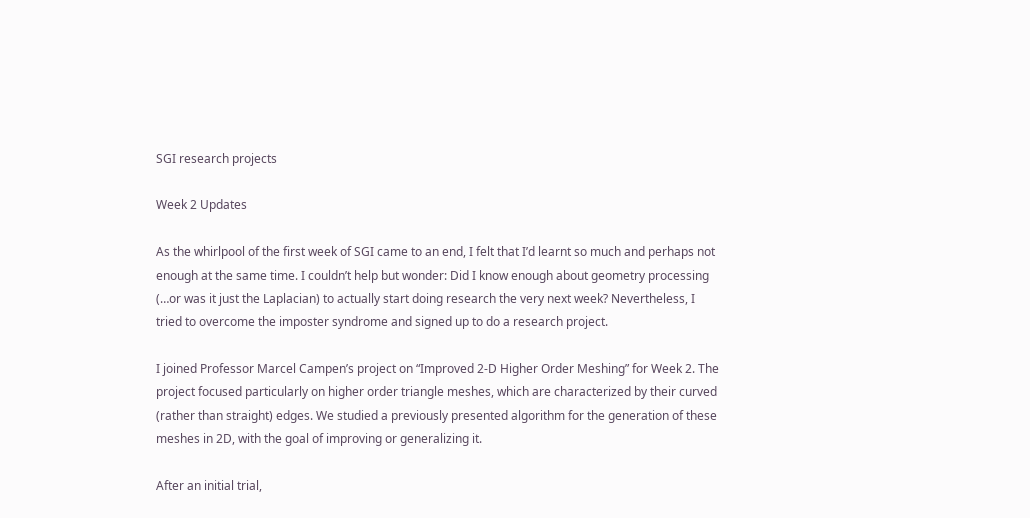SGI research projects

Week 2 Updates

As the whirlpool of the first week of SGI came to an end, I felt that I’d learnt so much and perhaps not enough at the same time. I couldn’t help but wonder: Did I know enough about geometry processing (…or was it just the Laplacian) to actually start doing research the very next week? Nevertheless, I tried to overcome the imposter syndrome and signed up to do a research project.

I joined Professor Marcel Campen’s project on “Improved 2-D Higher Order Meshing” for Week 2. The project focused particularly on higher order triangle meshes, which are characterized by their curved (rather than straight) edges. We studied a previously presented algorithm for the generation of these meshes in 2D, with the goal of improving or generalizing it.

After an initial trial,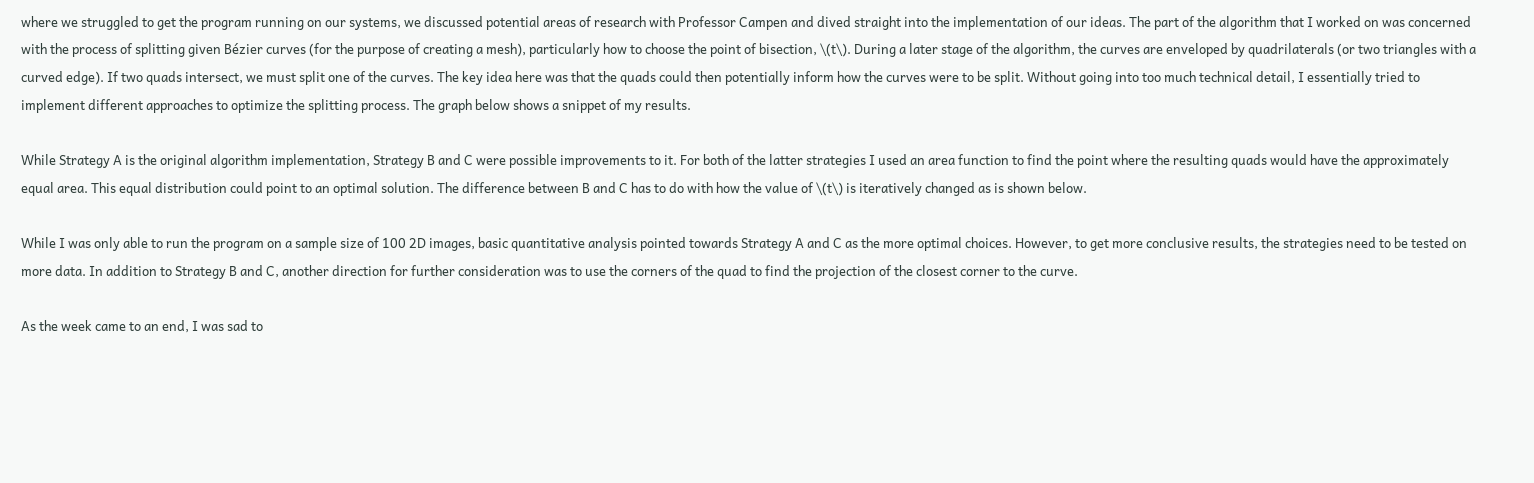where we struggled to get the program running on our systems, we discussed potential areas of research with Professor Campen and dived straight into the implementation of our ideas. The part of the algorithm that I worked on was concerned with the process of splitting given Bézier curves (for the purpose of creating a mesh), particularly how to choose the point of bisection, \(t\). During a later stage of the algorithm, the curves are enveloped by quadrilaterals (or two triangles with a curved edge). If two quads intersect, we must split one of the curves. The key idea here was that the quads could then potentially inform how the curves were to be split. Without going into too much technical detail, I essentially tried to implement different approaches to optimize the splitting process. The graph below shows a snippet of my results.

While Strategy A is the original algorithm implementation, Strategy B and C were possible improvements to it. For both of the latter strategies I used an area function to find the point where the resulting quads would have the approximately equal area. This equal distribution could point to an optimal solution. The difference between B and C has to do with how the value of \(t\) is iteratively changed as is shown below.

While I was only able to run the program on a sample size of 100 2D images, basic quantitative analysis pointed towards Strategy A and C as the more optimal choices. However, to get more conclusive results, the strategies need to be tested on more data. In addition to Strategy B and C, another direction for further consideration was to use the corners of the quad to find the projection of the closest corner to the curve.

As the week came to an end, I was sad to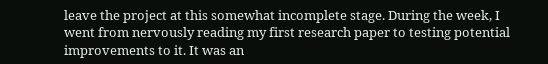leave the project at this somewhat incomplete stage. During the week, I went from nervously reading my first research paper to testing potential improvements to it. It was an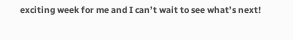exciting week for me and I can’t wait to see what’s next!